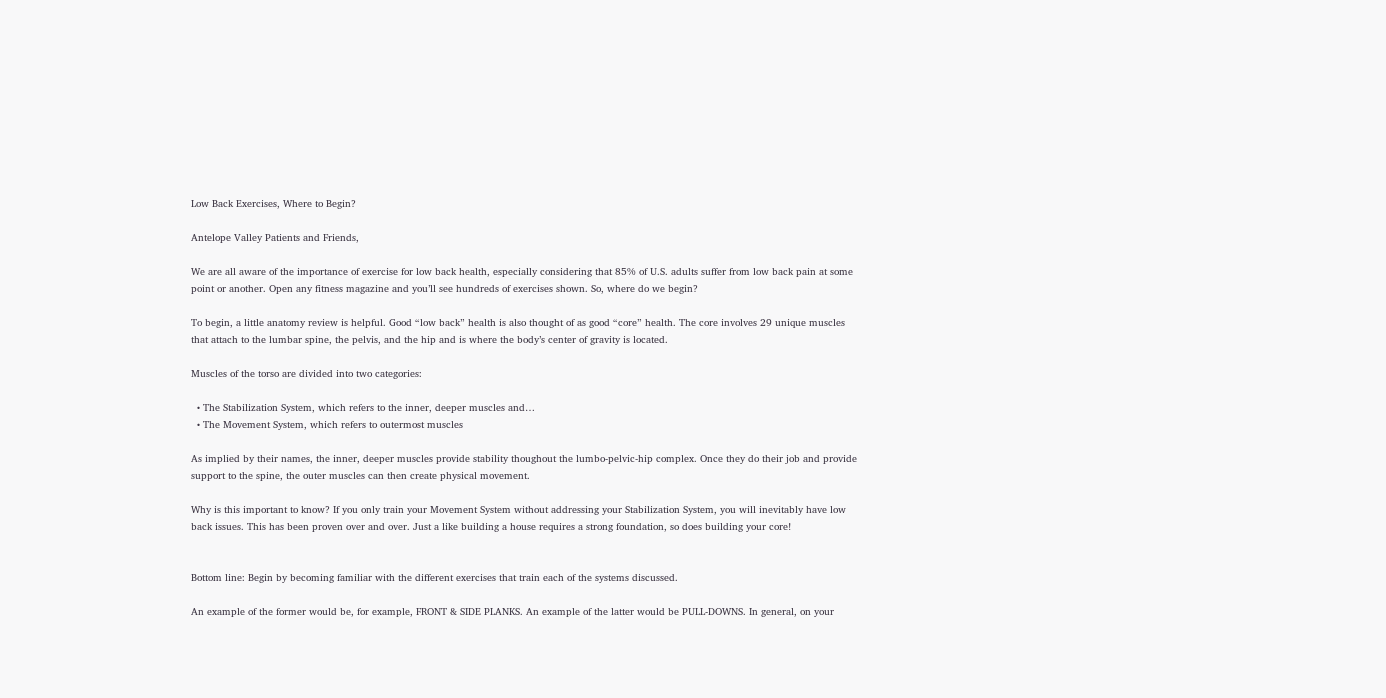Low Back Exercises, Where to Begin?

Antelope Valley Patients and Friends,

We are all aware of the importance of exercise for low back health, especially considering that 85% of U.S. adults suffer from low back pain at some point or another. Open any fitness magazine and you’ll see hundreds of exercises shown. So, where do we begin?

To begin, a little anatomy review is helpful. Good “low back” health is also thought of as good “core” health. The core involves 29 unique muscles that attach to the lumbar spine, the pelvis, and the hip and is where the body’s center of gravity is located.

Muscles of the torso are divided into two categories:

  • The Stabilization System, which refers to the inner, deeper muscles and…
  • The Movement System, which refers to outermost muscles

As implied by their names, the inner, deeper muscles provide stability thoughout the lumbo-pelvic-hip complex. Once they do their job and provide support to the spine, the outer muscles can then create physical movement.

Why is this important to know? If you only train your Movement System without addressing your Stabilization System, you will inevitably have low back issues. This has been proven over and over. Just a like building a house requires a strong foundation, so does building your core!


Bottom line: Begin by becoming familiar with the different exercises that train each of the systems discussed.

An example of the former would be, for example, FRONT & SIDE PLANKS. An example of the latter would be PULL-DOWNS. In general, on your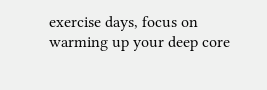exercise days, focus on warming up your deep core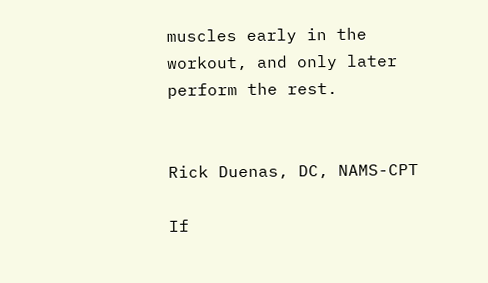muscles early in the workout, and only later perform the rest.


Rick Duenas, DC, NAMS-CPT

If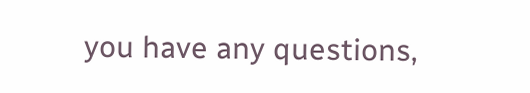you have any questions,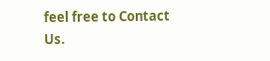feel free to Contact Us.